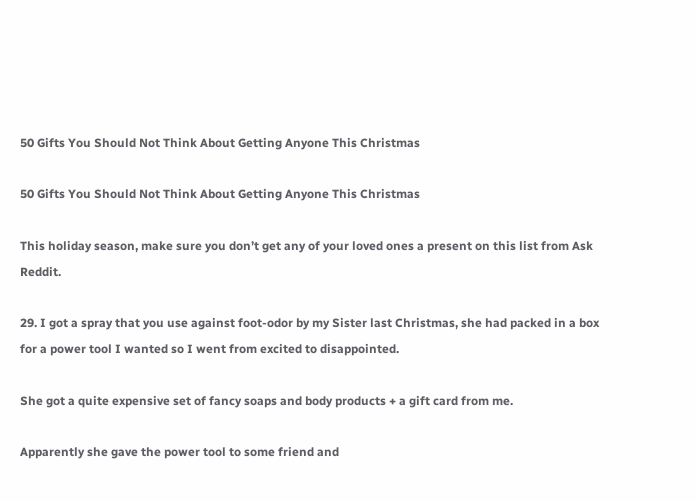50 Gifts You Should Not Think About Getting Anyone This Christmas

50 Gifts You Should Not Think About Getting Anyone This Christmas

This holiday season, make sure you don’t get any of your loved ones a present on this list from Ask Reddit.

29. I got a spray that you use against foot-odor by my Sister last Christmas, she had packed in a box for a power tool I wanted so I went from excited to disappointed.

She got a quite expensive set of fancy soaps and body products + a gift card from me.

Apparently she gave the power tool to some friend and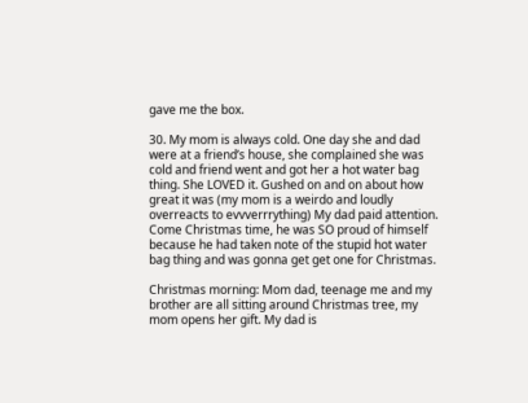gave me the box.

30. My mom is always cold. One day she and dad were at a friend’s house, she complained she was cold and friend went and got her a hot water bag thing. She LOVED it. Gushed on and on about how great it was (my mom is a weirdo and loudly overreacts to evvverrrything) My dad paid attention. Come Christmas time, he was SO proud of himself because he had taken note of the stupid hot water bag thing and was gonna get get one for Christmas.

Christmas morning: Mom dad, teenage me and my brother are all sitting around Christmas tree, my mom opens her gift. My dad is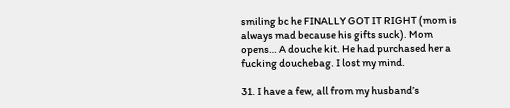smiling bc he FINALLY GOT IT RIGHT (mom is always mad because his gifts suck). Mom opens… A douche kit. He had purchased her a fucking douchebag. I lost my mind.

31. I have a few, all from my husband’s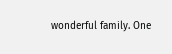wonderful family. One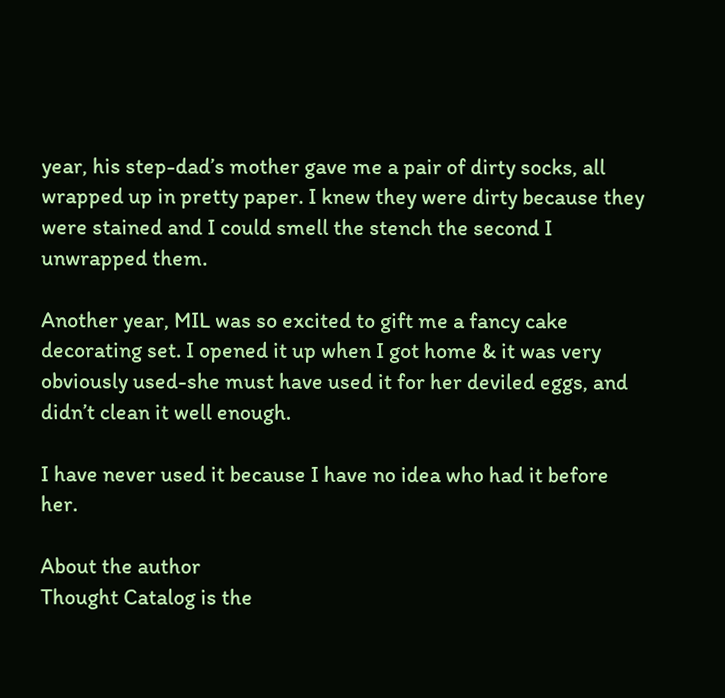year, his step-dad’s mother gave me a pair of dirty socks, all wrapped up in pretty paper. I knew they were dirty because they were stained and I could smell the stench the second I unwrapped them.

Another year, MIL was so excited to gift me a fancy cake decorating set. I opened it up when I got home & it was very obviously used-she must have used it for her deviled eggs, and didn’t clean it well enough.

I have never used it because I have no idea who had it before her.

About the author
Thought Catalog is the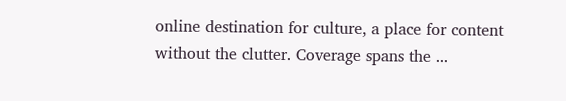online destination for culture, a place for content without the clutter. Coverage spans the ...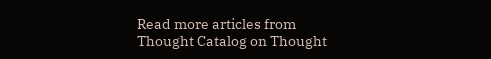Read more articles from Thought Catalog on Thought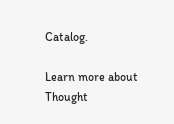Catalog.

Learn more about Thought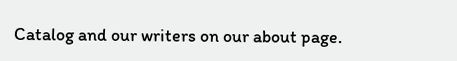Catalog and our writers on our about page.